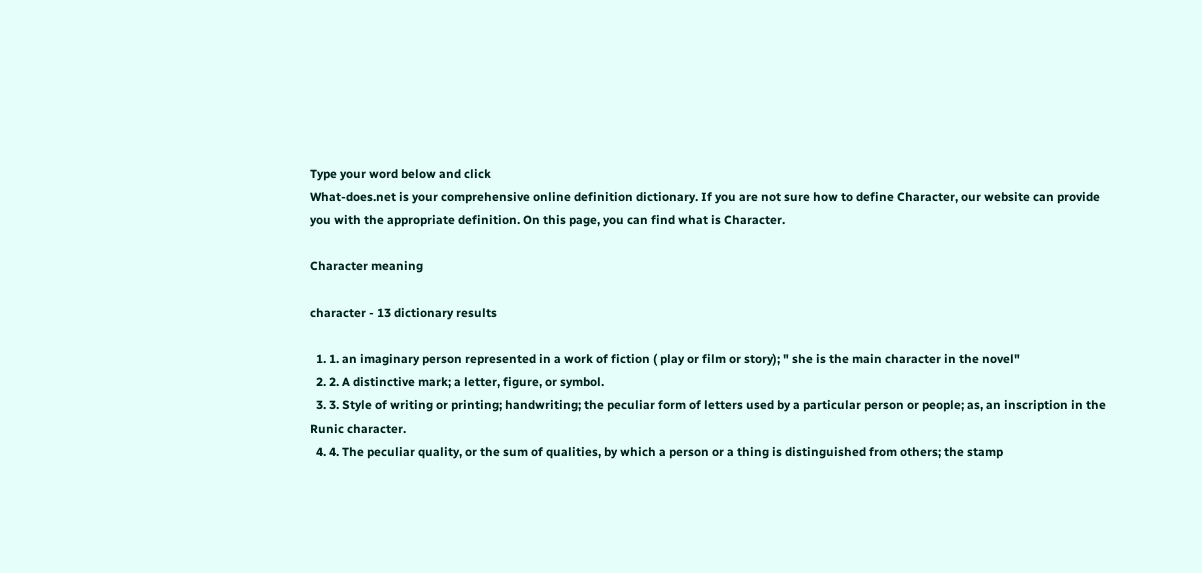Type your word below and click
What-does.net is your comprehensive online definition dictionary. If you are not sure how to define Character, our website can provide you with the appropriate definition. On this page, you can find what is Character.

Character meaning

character - 13 dictionary results

  1. 1. an imaginary person represented in a work of fiction ( play or film or story); " she is the main character in the novel"
  2. 2. A distinctive mark; a letter, figure, or symbol.
  3. 3. Style of writing or printing; handwriting; the peculiar form of letters used by a particular person or people; as, an inscription in the Runic character.
  4. 4. The peculiar quality, or the sum of qualities, by which a person or a thing is distinguished from others; the stamp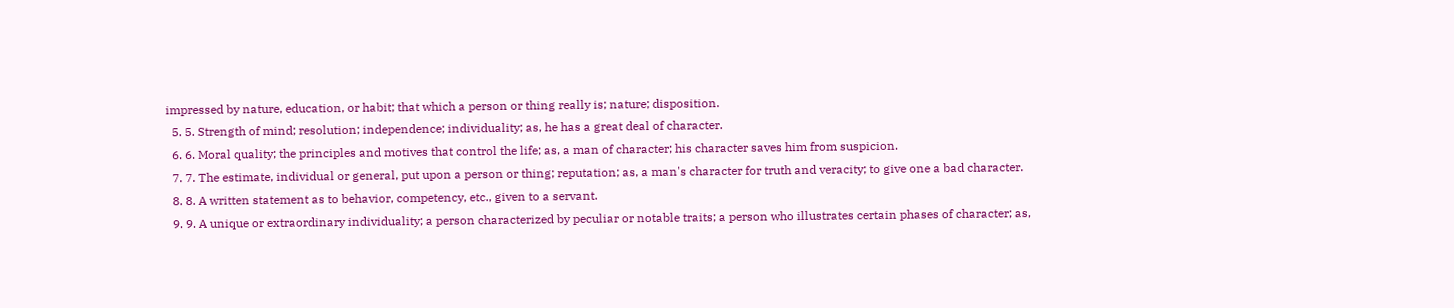impressed by nature, education, or habit; that which a person or thing really is; nature; disposition.
  5. 5. Strength of mind; resolution; independence; individuality; as, he has a great deal of character.
  6. 6. Moral quality; the principles and motives that control the life; as, a man of character; his character saves him from suspicion.
  7. 7. The estimate, individual or general, put upon a person or thing; reputation; as, a man's character for truth and veracity; to give one a bad character.
  8. 8. A written statement as to behavior, competency, etc., given to a servant.
  9. 9. A unique or extraordinary individuality; a person characterized by peculiar or notable traits; a person who illustrates certain phases of character; as,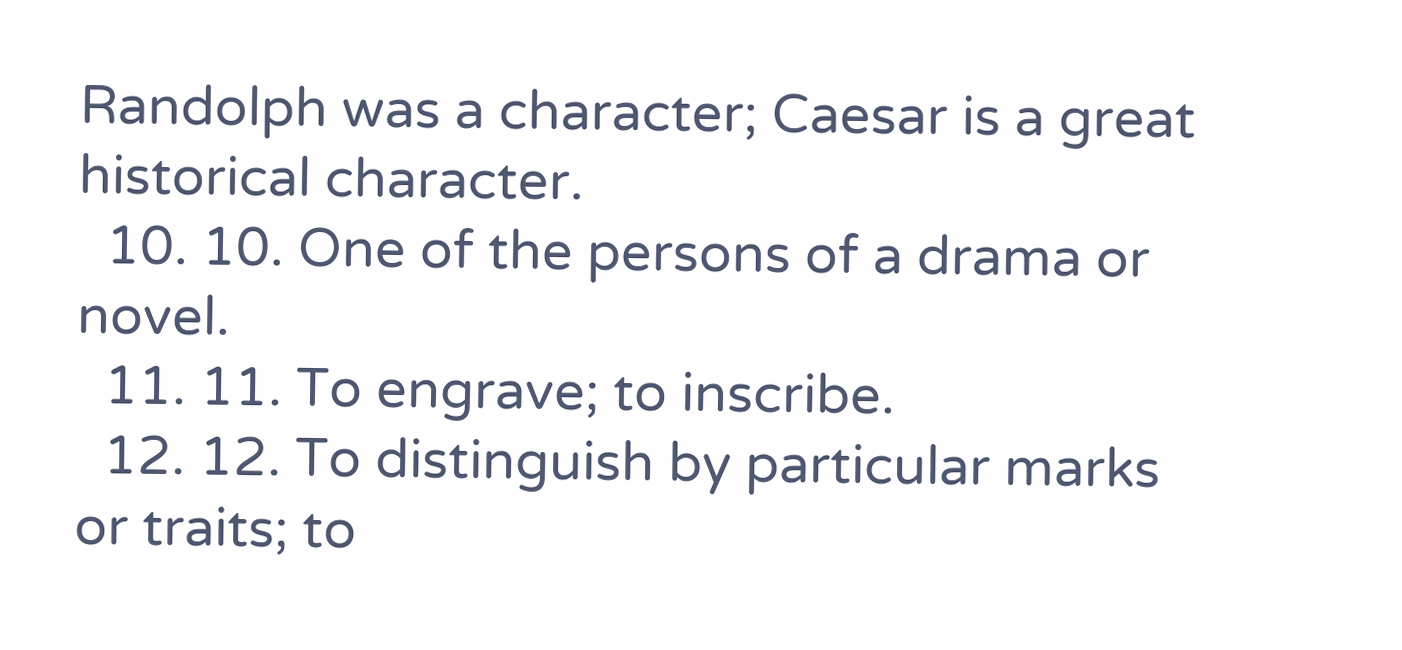Randolph was a character; Caesar is a great historical character.
  10. 10. One of the persons of a drama or novel.
  11. 11. To engrave; to inscribe.
  12. 12. To distinguish by particular marks or traits; to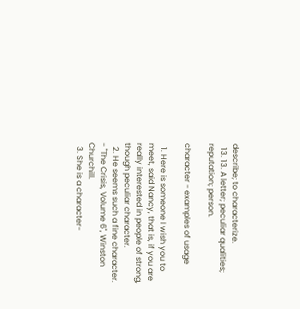describe; to characterize.
  13. 13. A letter; peculiar qualities; reputation; person.

character - examples of usage

  1. Here is someone I wish you to meet, said Nancy, that is, if you are really interested in people of strong, though peculiar character.
  2. He seems such a fine character. - "The Crisis, Volume 6", Winston Churchill.
  3. She is a character-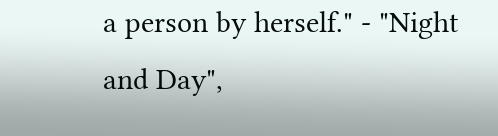a person by herself." - "Night and Day",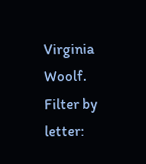Virginia Woolf.
Filter by letter: